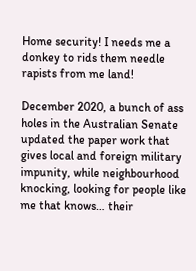Home security! I needs me a donkey to rids them needle rapists from me land!

December 2020, a bunch of ass holes in the Australian Senate updated the paper work that gives local and foreign military impunity, while neighbourhood knocking, looking for people like me that knows… their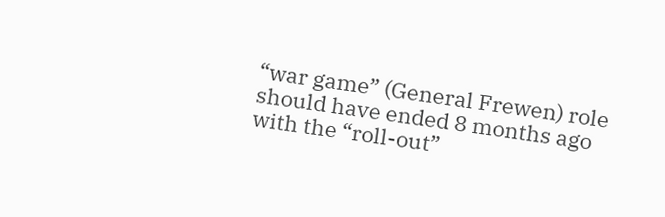“war game” (General Frewen) role should have ended 8 months ago with the “roll-out”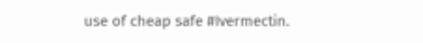use of cheap safe #Ivermectin.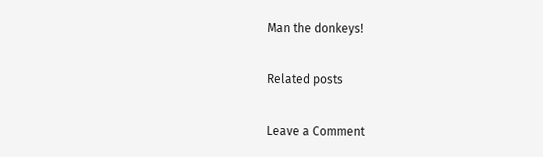Man the donkeys!

Related posts

Leave a Comment